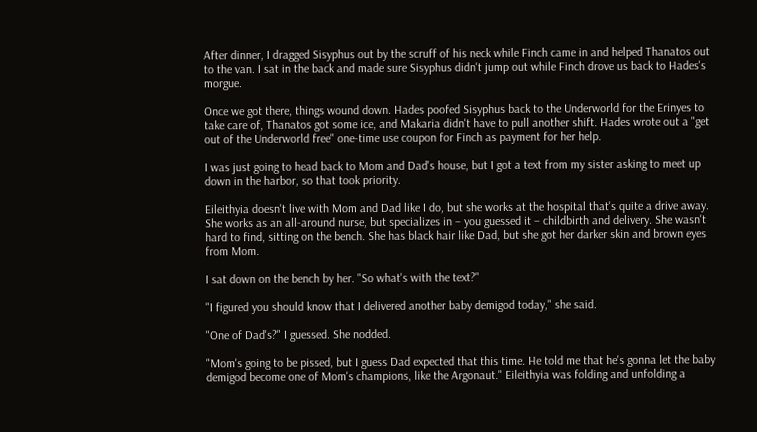After dinner, I dragged Sisyphus out by the scruff of his neck while Finch came in and helped Thanatos out to the van. I sat in the back and made sure Sisyphus didn't jump out while Finch drove us back to Hades's morgue.

Once we got there, things wound down. Hades poofed Sisyphus back to the Underworld for the Erinyes to take care of, Thanatos got some ice, and Makaria didn't have to pull another shift. Hades wrote out a "get out of the Underworld free" one-time use coupon for Finch as payment for her help.

I was just going to head back to Mom and Dad's house, but I got a text from my sister asking to meet up down in the harbor, so that took priority.

Eileithyia doesn't live with Mom and Dad like I do, but she works at the hospital that's quite a drive away. She works as an all-around nurse, but specializes in – you guessed it – childbirth and delivery. She wasn't hard to find, sitting on the bench. She has black hair like Dad, but she got her darker skin and brown eyes from Mom.

I sat down on the bench by her. "So what's with the text?"

"I figured you should know that I delivered another baby demigod today," she said.

"One of Dad's?" I guessed. She nodded.

"Mom's going to be pissed, but I guess Dad expected that this time. He told me that he's gonna let the baby demigod become one of Mom's champions, like the Argonaut." Eileithyia was folding and unfolding a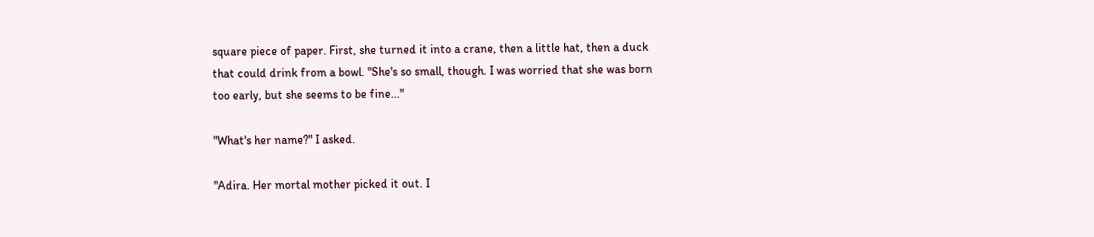square piece of paper. First, she turned it into a crane, then a little hat, then a duck that could drink from a bowl. "She's so small, though. I was worried that she was born too early, but she seems to be fine..."

"What's her name?" I asked.

"Adira. Her mortal mother picked it out. I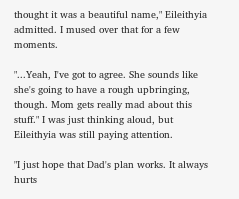thought it was a beautiful name," Eileithyia admitted. I mused over that for a few moments.

"...Yeah, I've got to agree. She sounds like she's going to have a rough upbringing, though. Mom gets really mad about this stuff." I was just thinking aloud, but Eileithyia was still paying attention.

"I just hope that Dad's plan works. It always hurts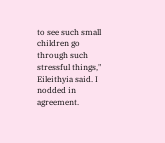to see such small children go through such stressful things," Eileithyia said. I nodded in agreement.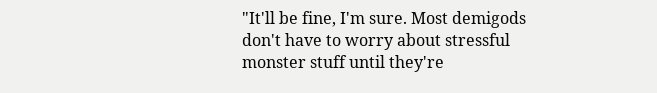"It'll be fine, I'm sure. Most demigods don't have to worry about stressful monster stuff until they're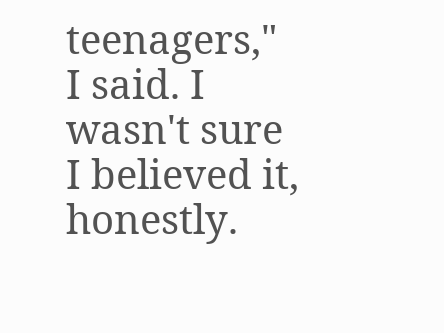teenagers," I said. I wasn't sure I believed it, honestly.